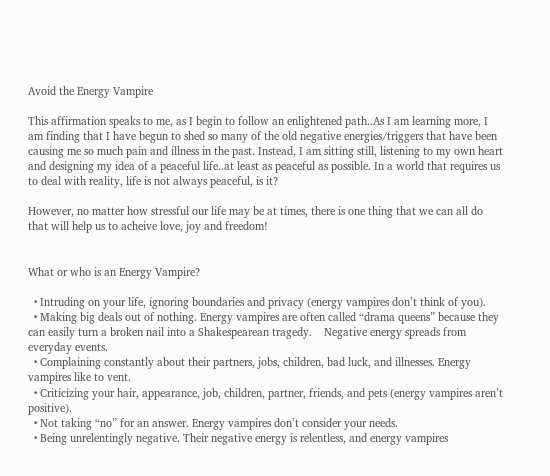Avoid the Energy Vampire

This affirmation speaks to me, as I begin to follow an enlightened path..As I am learning more, I am finding that I have begun to shed so many of the old negative energies/triggers that have been causing me so much pain and illness in the past. Instead, I am sitting still, listening to my own heart and designing my idea of a peaceful life..at least as peaceful as possible. In a world that requires us to deal with reality, life is not always peaceful, is it?

However, no matter how stressful our life may be at times, there is one thing that we can all do that will help us to acheive love, joy and freedom!


What or who is an Energy Vampire?

  • Intruding on your life, ignoring boundaries and privacy (energy vampires don’t think of you).
  • Making big deals out of nothing. Energy vampires are often called “drama queens” because they can easily turn a broken nail into a Shakespearean tragedy.    Negative energy spreads from everyday events.
  • Complaining constantly about their partners, jobs, children, bad luck, and illnesses. Energy vampires like to vent.
  • Criticizing your hair, appearance, job, children, partner, friends, and pets (energy vampires aren’t positive).
  • Not taking “no” for an answer. Energy vampires don’t consider your needs.
  • Being unrelentingly negative. Their negative energy is relentless, and energy vampires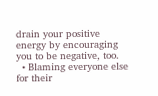drain your positive energy by encouraging you to be negative, too.
  • Blaming everyone else for their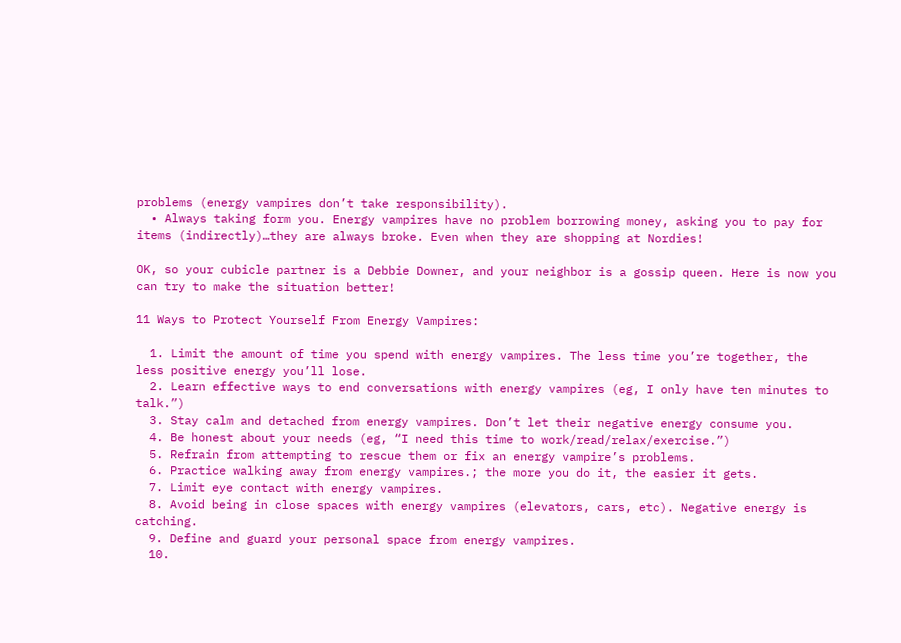problems (energy vampires don’t take responsibility).
  • Always taking form you. Energy vampires have no problem borrowing money, asking you to pay for items (indirectly)…they are always broke. Even when they are shopping at Nordies!

OK, so your cubicle partner is a Debbie Downer, and your neighbor is a gossip queen. Here is now you can try to make the situation better!

11 Ways to Protect Yourself From Energy Vampires:

  1. Limit the amount of time you spend with energy vampires. The less time you’re together, the less positive energy you’ll lose.
  2. Learn effective ways to end conversations with energy vampires (eg, I only have ten minutes to talk.”)
  3. Stay calm and detached from energy vampires. Don’t let their negative energy consume you.
  4. Be honest about your needs (eg, “I need this time to work/read/relax/exercise.”)
  5. Refrain from attempting to rescue them or fix an energy vampire’s problems.
  6. Practice walking away from energy vampires.; the more you do it, the easier it gets.
  7. Limit eye contact with energy vampires.
  8. Avoid being in close spaces with energy vampires (elevators, cars, etc). Negative energy is catching.
  9. Define and guard your personal space from energy vampires.
  10.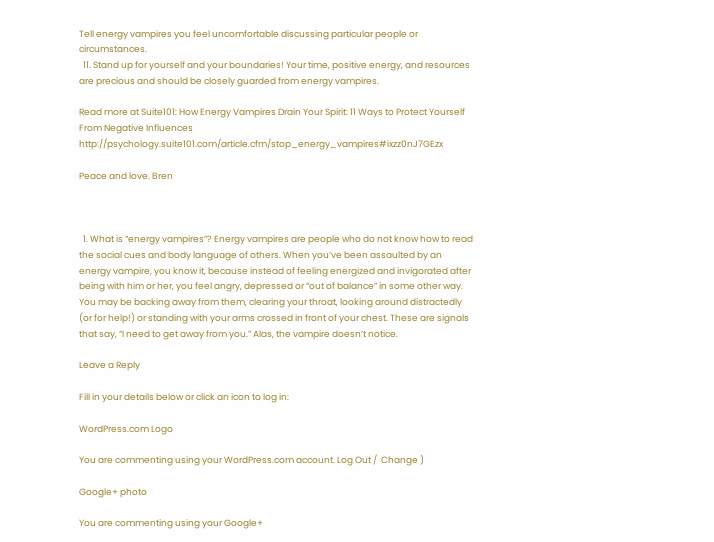Tell energy vampires you feel uncomfortable discussing particular people or circumstances.
  11. Stand up for yourself and your boundaries! Your time, positive energy, and resources are precious and should be closely guarded from energy vampires.

Read more at Suite101: How Energy Vampires Drain Your Spirit: 11 Ways to Protect Yourself From Negative Influences http://psychology.suite101.com/article.cfm/stop_energy_vampires#ixzz0nJ7GEzx

Peace and love. Bren



  1. What is “energy vampires”? Energy vampires are people who do not know how to read the social cues and body language of others. When you’ve been assaulted by an energy vampire, you know it, because instead of feeling energized and invigorated after being with him or her, you feel angry, depressed or “out of balance” in some other way. You may be backing away from them, clearing your throat, looking around distractedly (or for help!) or standing with your arms crossed in front of your chest. These are signals that say, “I need to get away from you.” Alas, the vampire doesn’t notice.

Leave a Reply

Fill in your details below or click an icon to log in:

WordPress.com Logo

You are commenting using your WordPress.com account. Log Out /  Change )

Google+ photo

You are commenting using your Google+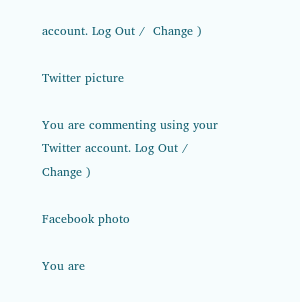account. Log Out /  Change )

Twitter picture

You are commenting using your Twitter account. Log Out /  Change )

Facebook photo

You are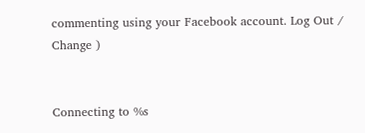commenting using your Facebook account. Log Out /  Change )


Connecting to %s